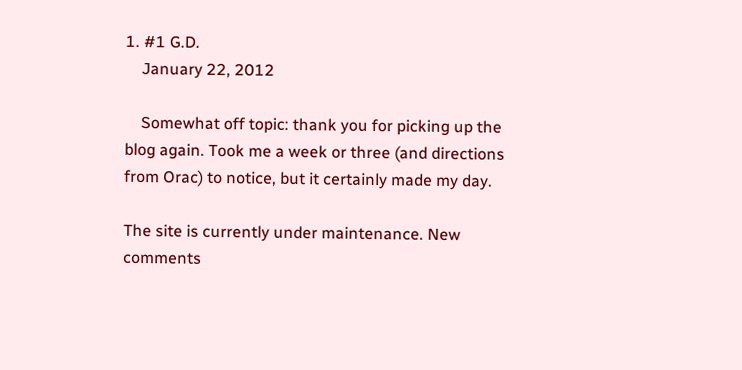1. #1 G.D.
    January 22, 2012

    Somewhat off topic: thank you for picking up the blog again. Took me a week or three (and directions from Orac) to notice, but it certainly made my day.

The site is currently under maintenance. New comments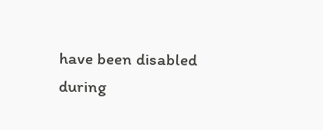have been disabled during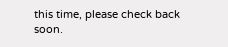this time, please check back soon.